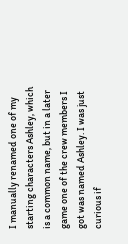I manually renamed one of my starting characters Ashley, which is a common name, but in a later game one of the crew members I got was named Ashley. I was just curious if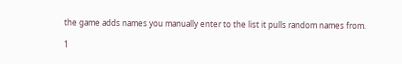the game adds names you manually enter to the list it pulls random names from.

1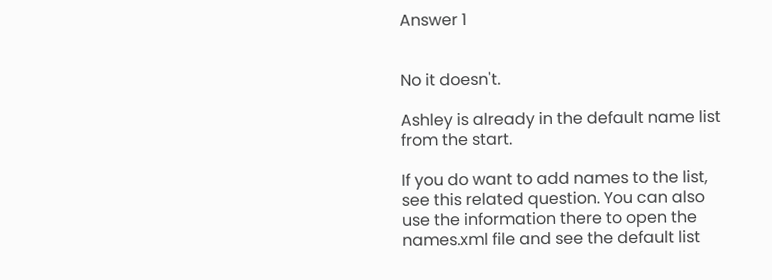Answer 1


No it doesn't.

Ashley is already in the default name list from the start.

If you do want to add names to the list, see this related question. You can also use the information there to open the names.xml file and see the default list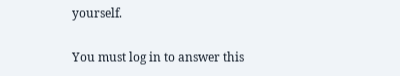yourself.

You must log in to answer this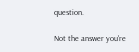question.

Not the answer you're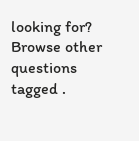looking for? Browse other questions tagged .